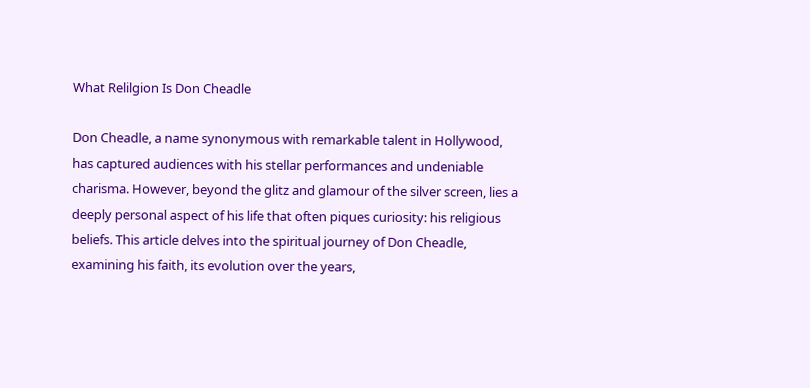What Relilgion Is Don Cheadle

Don Cheadle, a name synonymous with remarkable talent in Hollywood, has captured audiences with his stellar performances and undeniable charisma. However, beyond the glitz and glamour of the silver screen, lies a deeply personal aspect of his life that often piques curiosity: his religious beliefs. This article delves into the spiritual journey of Don Cheadle, examining his faith, its evolution over the years,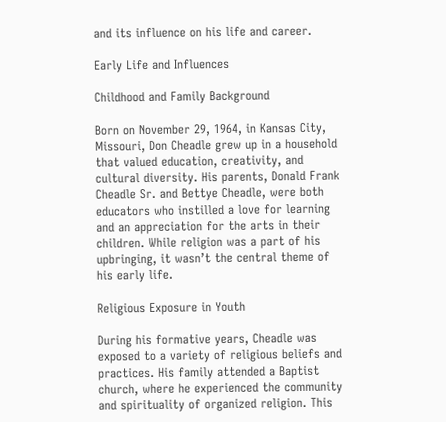and its influence on his life and career.

Early Life and Influences

Childhood and Family Background

Born on November 29, 1964, in Kansas City, Missouri, Don Cheadle grew up in a household that valued education, creativity, and cultural diversity. His parents, Donald Frank Cheadle Sr. and Bettye Cheadle, were both educators who instilled a love for learning and an appreciation for the arts in their children. While religion was a part of his upbringing, it wasn’t the central theme of his early life.

Religious Exposure in Youth

During his formative years, Cheadle was exposed to a variety of religious beliefs and practices. His family attended a Baptist church, where he experienced the community and spirituality of organized religion. This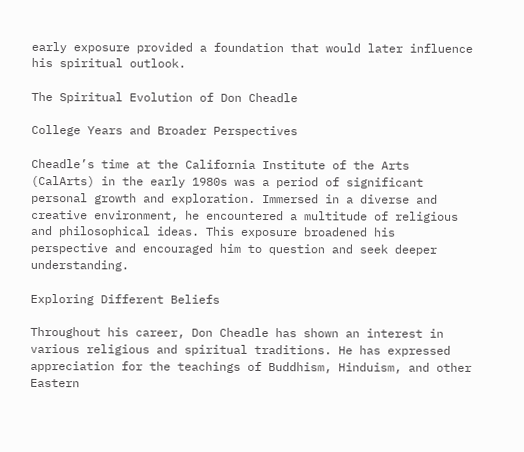early exposure provided a foundation that would later influence his spiritual outlook.

The Spiritual Evolution of Don Cheadle

College Years and Broader Perspectives

Cheadle’s time at the California Institute of the Arts (CalArts) in the early 1980s was a period of significant personal growth and exploration. Immersed in a diverse and creative environment, he encountered a multitude of religious and philosophical ideas. This exposure broadened his perspective and encouraged him to question and seek deeper understanding.

Exploring Different Beliefs

Throughout his career, Don Cheadle has shown an interest in various religious and spiritual traditions. He has expressed appreciation for the teachings of Buddhism, Hinduism, and other Eastern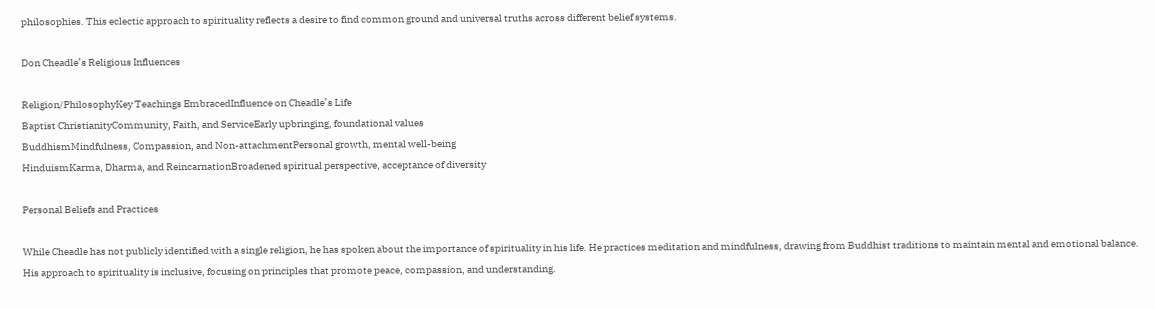philosophies. This eclectic approach to spirituality reflects a desire to find common ground and universal truths across different belief systems.

Don Cheadle’s Religious Influences

Religion/PhilosophyKey Teachings EmbracedInfluence on Cheadle’s Life
Baptist ChristianityCommunity, Faith, and ServiceEarly upbringing, foundational values
BuddhismMindfulness, Compassion, and Non-attachmentPersonal growth, mental well-being
HinduismKarma, Dharma, and ReincarnationBroadened spiritual perspective, acceptance of diversity

Personal Beliefs and Practices

While Cheadle has not publicly identified with a single religion, he has spoken about the importance of spirituality in his life. He practices meditation and mindfulness, drawing from Buddhist traditions to maintain mental and emotional balance. His approach to spirituality is inclusive, focusing on principles that promote peace, compassion, and understanding.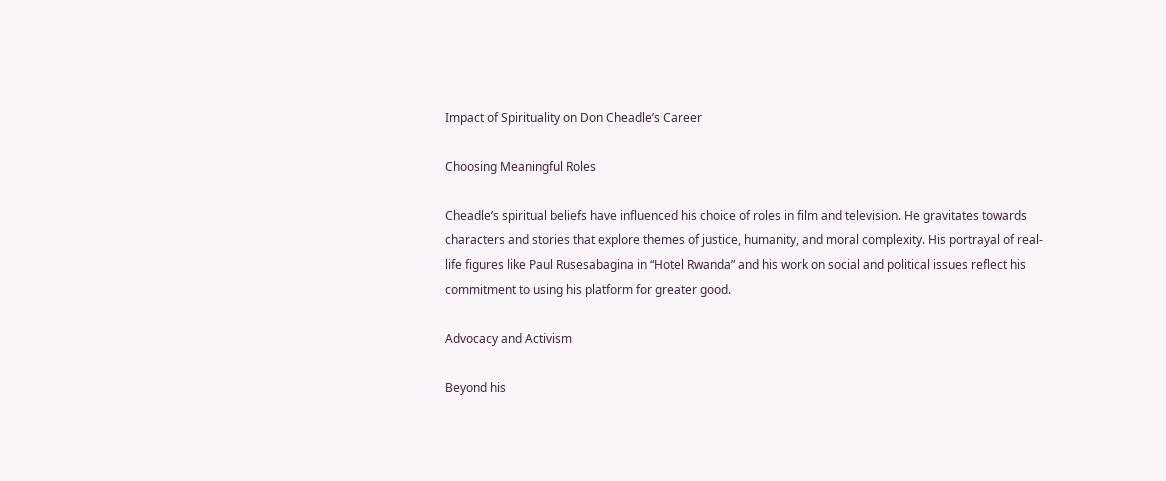Impact of Spirituality on Don Cheadle’s Career

Choosing Meaningful Roles

Cheadle’s spiritual beliefs have influenced his choice of roles in film and television. He gravitates towards characters and stories that explore themes of justice, humanity, and moral complexity. His portrayal of real-life figures like Paul Rusesabagina in “Hotel Rwanda” and his work on social and political issues reflect his commitment to using his platform for greater good.

Advocacy and Activism

Beyond his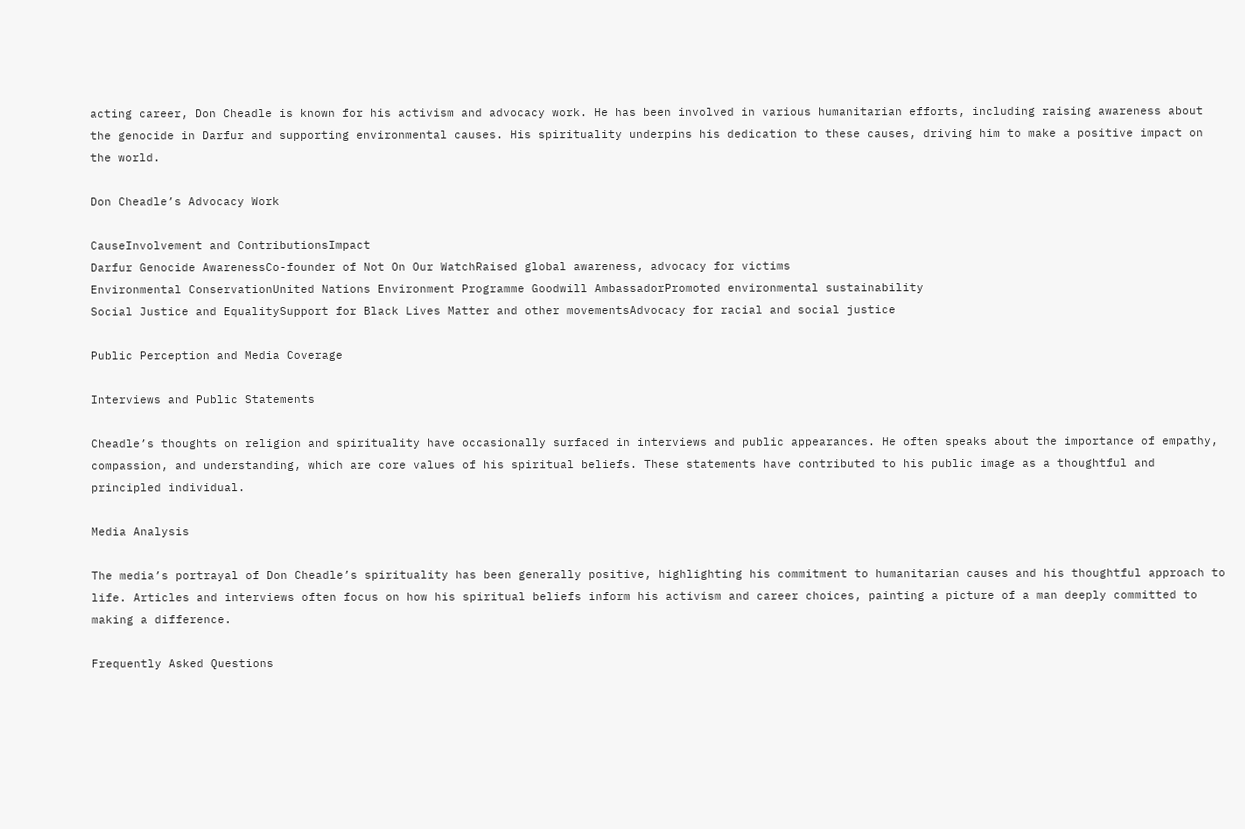acting career, Don Cheadle is known for his activism and advocacy work. He has been involved in various humanitarian efforts, including raising awareness about the genocide in Darfur and supporting environmental causes. His spirituality underpins his dedication to these causes, driving him to make a positive impact on the world.

Don Cheadle’s Advocacy Work

CauseInvolvement and ContributionsImpact
Darfur Genocide AwarenessCo-founder of Not On Our WatchRaised global awareness, advocacy for victims
Environmental ConservationUnited Nations Environment Programme Goodwill AmbassadorPromoted environmental sustainability
Social Justice and EqualitySupport for Black Lives Matter and other movementsAdvocacy for racial and social justice

Public Perception and Media Coverage

Interviews and Public Statements

Cheadle’s thoughts on religion and spirituality have occasionally surfaced in interviews and public appearances. He often speaks about the importance of empathy, compassion, and understanding, which are core values of his spiritual beliefs. These statements have contributed to his public image as a thoughtful and principled individual.

Media Analysis

The media’s portrayal of Don Cheadle’s spirituality has been generally positive, highlighting his commitment to humanitarian causes and his thoughtful approach to life. Articles and interviews often focus on how his spiritual beliefs inform his activism and career choices, painting a picture of a man deeply committed to making a difference.

Frequently Asked Questions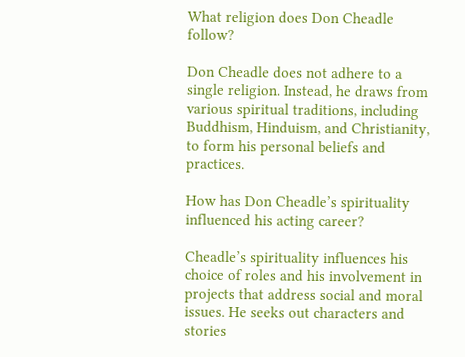What religion does Don Cheadle follow?

Don Cheadle does not adhere to a single religion. Instead, he draws from various spiritual traditions, including Buddhism, Hinduism, and Christianity, to form his personal beliefs and practices.

How has Don Cheadle’s spirituality influenced his acting career?

Cheadle’s spirituality influences his choice of roles and his involvement in projects that address social and moral issues. He seeks out characters and stories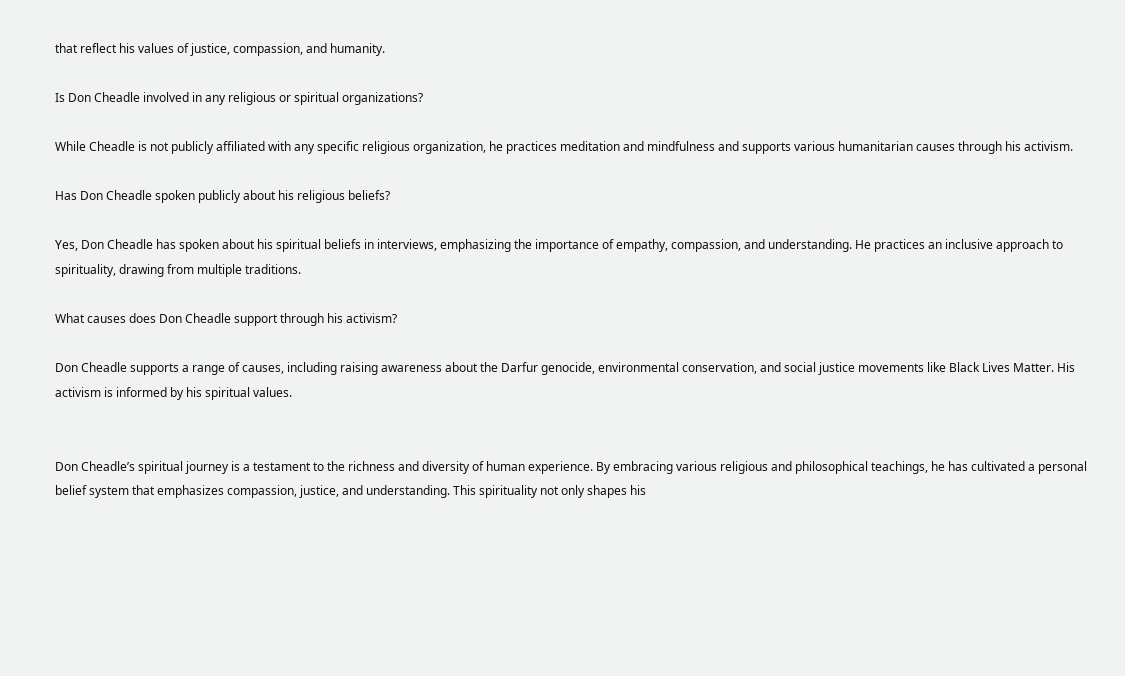that reflect his values of justice, compassion, and humanity.

Is Don Cheadle involved in any religious or spiritual organizations?

While Cheadle is not publicly affiliated with any specific religious organization, he practices meditation and mindfulness and supports various humanitarian causes through his activism.

Has Don Cheadle spoken publicly about his religious beliefs?

Yes, Don Cheadle has spoken about his spiritual beliefs in interviews, emphasizing the importance of empathy, compassion, and understanding. He practices an inclusive approach to spirituality, drawing from multiple traditions.

What causes does Don Cheadle support through his activism?

Don Cheadle supports a range of causes, including raising awareness about the Darfur genocide, environmental conservation, and social justice movements like Black Lives Matter. His activism is informed by his spiritual values.


Don Cheadle’s spiritual journey is a testament to the richness and diversity of human experience. By embracing various religious and philosophical teachings, he has cultivated a personal belief system that emphasizes compassion, justice, and understanding. This spirituality not only shapes his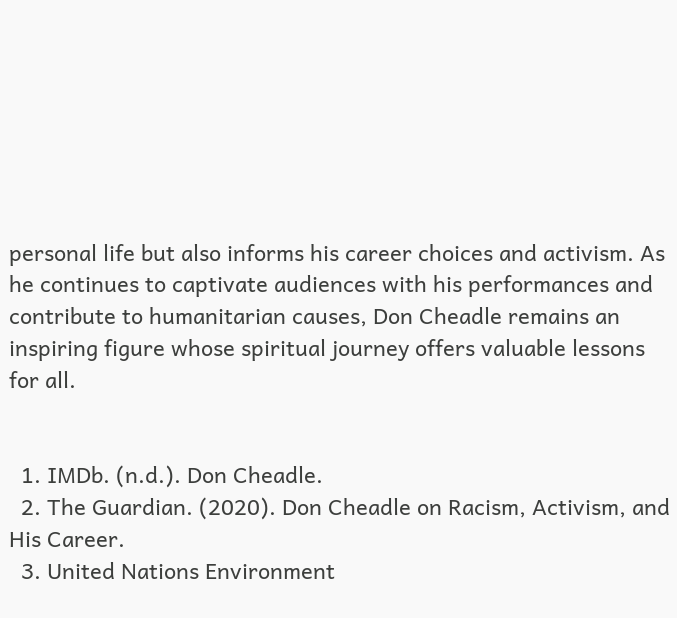personal life but also informs his career choices and activism. As he continues to captivate audiences with his performances and contribute to humanitarian causes, Don Cheadle remains an inspiring figure whose spiritual journey offers valuable lessons for all.


  1. IMDb. (n.d.). Don Cheadle.
  2. The Guardian. (2020). Don Cheadle on Racism, Activism, and His Career.
  3. United Nations Environment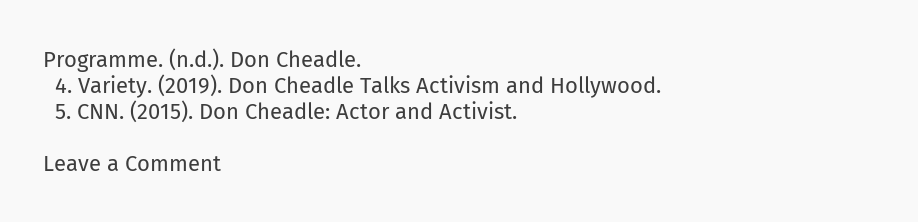Programme. (n.d.). Don Cheadle.
  4. Variety. (2019). Don Cheadle Talks Activism and Hollywood.
  5. CNN. (2015). Don Cheadle: Actor and Activist.

Leave a Comment